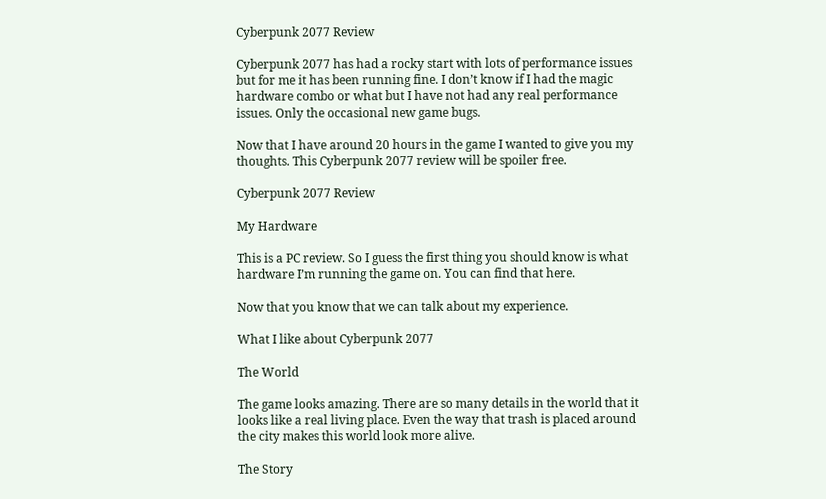Cyberpunk 2077 Review

Cyberpunk 2077 has had a rocky start with lots of performance issues but for me it has been running fine. I don’t know if I had the magic hardware combo or what but I have not had any real performance issues. Only the occasional new game bugs.

Now that I have around 20 hours in the game I wanted to give you my thoughts. This Cyberpunk 2077 review will be spoiler free.

Cyberpunk 2077 Review

My Hardware

This is a PC review. So I guess the first thing you should know is what hardware I’m running the game on. You can find that here.

Now that you know that we can talk about my experience.

What I like about Cyberpunk 2077

The World

The game looks amazing. There are so many details in the world that it looks like a real living place. Even the way that trash is placed around the city makes this world look more alive.

The Story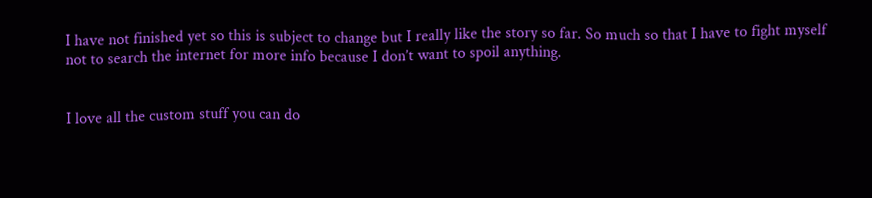I have not finished yet so this is subject to change but I really like the story so far. So much so that I have to fight myself not to search the internet for more info because I don’t want to spoil anything.


I love all the custom stuff you can do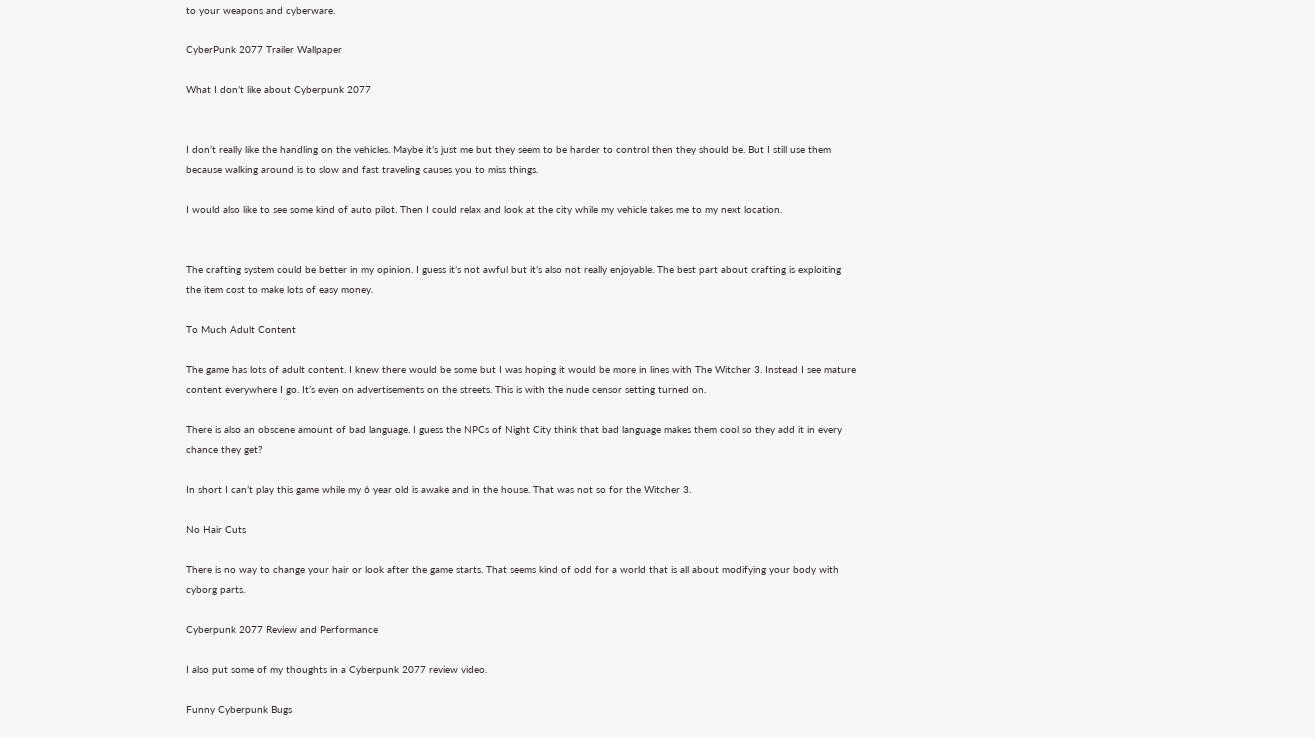to your weapons and cyberware.

CyberPunk 2077 Trailer Wallpaper

What I don’t like about Cyberpunk 2077


I don’t really like the handling on the vehicles. Maybe it’s just me but they seem to be harder to control then they should be. But I still use them because walking around is to slow and fast traveling causes you to miss things.

I would also like to see some kind of auto pilot. Then I could relax and look at the city while my vehicle takes me to my next location.


The crafting system could be better in my opinion. I guess it’s not awful but it’s also not really enjoyable. The best part about crafting is exploiting the item cost to make lots of easy money.

To Much Adult Content

The game has lots of adult content. I knew there would be some but I was hoping it would be more in lines with The Witcher 3. Instead I see mature content everywhere I go. It’s even on advertisements on the streets. This is with the nude censor setting turned on.

There is also an obscene amount of bad language. I guess the NPCs of Night City think that bad language makes them cool so they add it in every chance they get?

In short I can’t play this game while my 6 year old is awake and in the house. That was not so for the Witcher 3.

No Hair Cuts

There is no way to change your hair or look after the game starts. That seems kind of odd for a world that is all about modifying your body with cyborg parts.

Cyberpunk 2077 Review and Performance

I also put some of my thoughts in a Cyberpunk 2077 review video.

Funny Cyberpunk Bugs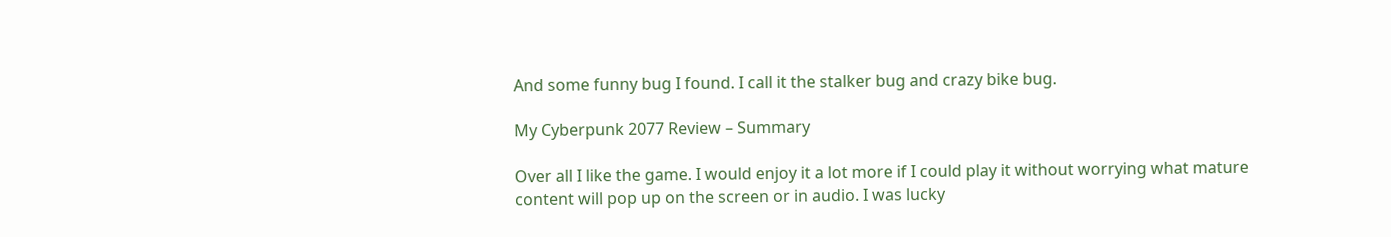And some funny bug I found. I call it the stalker bug and crazy bike bug.

My Cyberpunk 2077 Review – Summary

Over all I like the game. I would enjoy it a lot more if I could play it without worrying what mature content will pop up on the screen or in audio. I was lucky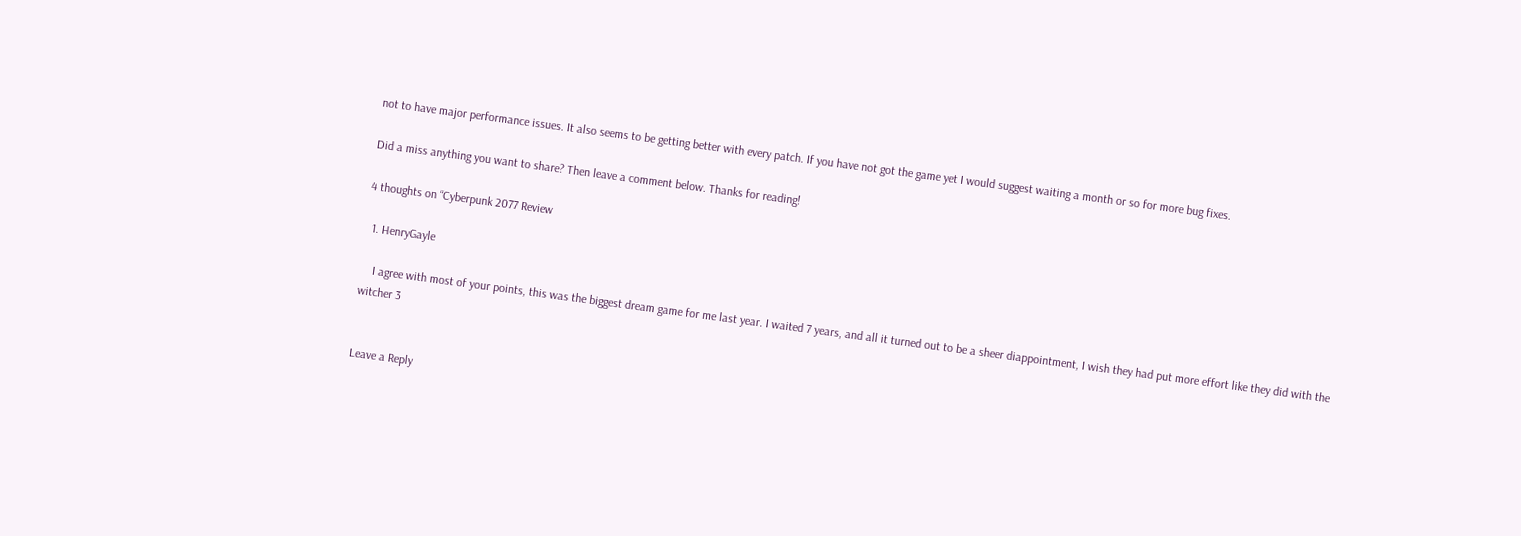not to have major performance issues. It also seems to be getting better with every patch. If you have not got the game yet I would suggest waiting a month or so for more bug fixes.

Did a miss anything you want to share? Then leave a comment below. Thanks for reading!

4 thoughts on “Cyberpunk 2077 Review

  1. HenryGayle

    I agree with most of your points, this was the biggest dream game for me last year. I waited 7 years, and all it turned out to be a sheer diappointment, I wish they had put more effort like they did with the witcher 3


Leave a Reply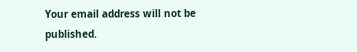Your email address will not be published.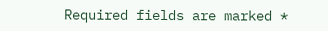Required fields are marked *